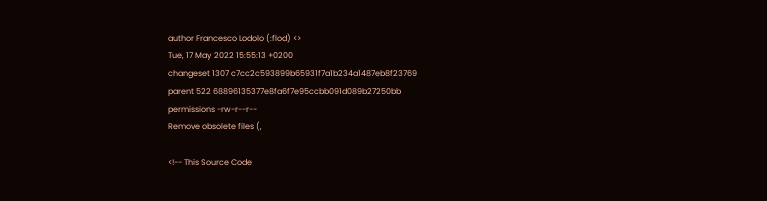author Francesco Lodolo (:flod) <>
Tue, 17 May 2022 15:55:13 +0200
changeset 1307 c7cc2c593899b65931f7a1b234a1487eb8f23769
parent 522 68896135377e8fa6f7e95ccbb091d089b27250bb
permissions -rw-r--r--
Remove obsolete files (,

<!-- This Source Code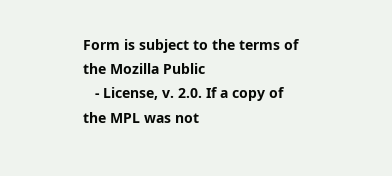Form is subject to the terms of the Mozilla Public
   - License, v. 2.0. If a copy of the MPL was not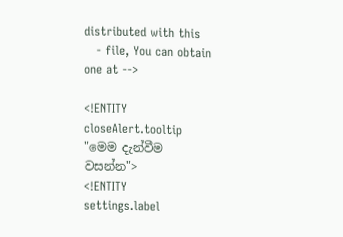distributed with this
   - file, You can obtain one at -->

<!ENTITY     closeAlert.tooltip          "මෙම දැන්වීම වසන්න">
<!ENTITY     settings.label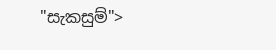"සැකසුම්">